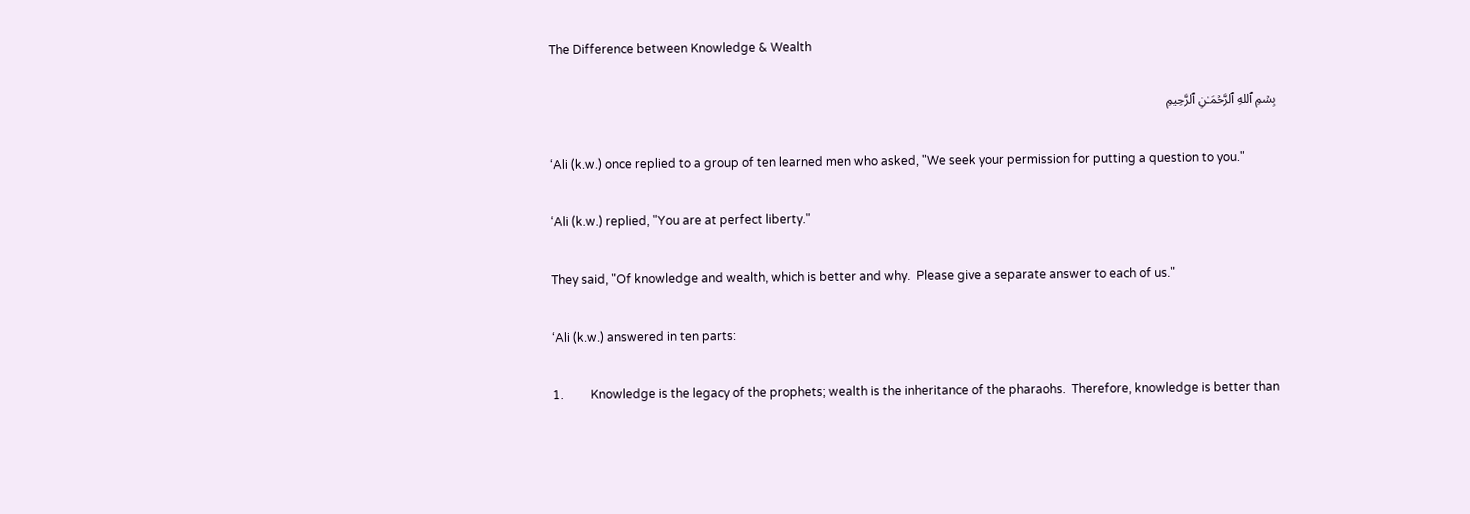The Difference between Knowledge & Wealth

بِسۡمِ ٱللهِ ٱلرَّحۡمَـٰنِ ٱلرَّحِيمِ

‘Ali (k.w.) once replied to a group of ten learned men who asked, "We seek your permission for putting a question to you."

‘Ali (k.w.) replied, "You are at perfect liberty."

They said, "Of knowledge and wealth, which is better and why.  Please give a separate answer to each of us."

‘Ali (k.w.) answered in ten parts:

1.         Knowledge is the legacy of the prophets; wealth is the inheritance of the pharaohs.  Therefore, knowledge is better than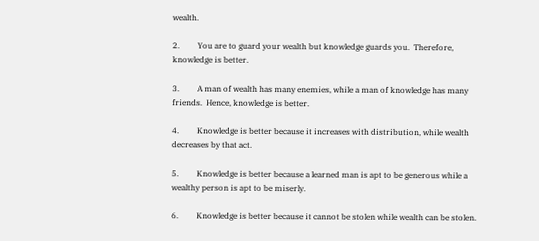wealth.

2.         You are to guard your wealth but knowledge guards you.  Therefore, knowledge is better.

3.         A man of wealth has many enemies, while a man of knowledge has many friends.  Hence, knowledge is better.

4.         Knowledge is better because it increases with distribution, while wealth decreases by that act.

5.         Knowledge is better because a learned man is apt to be generous while a wealthy person is apt to be miserly.

6.         Knowledge is better because it cannot be stolen while wealth can be stolen.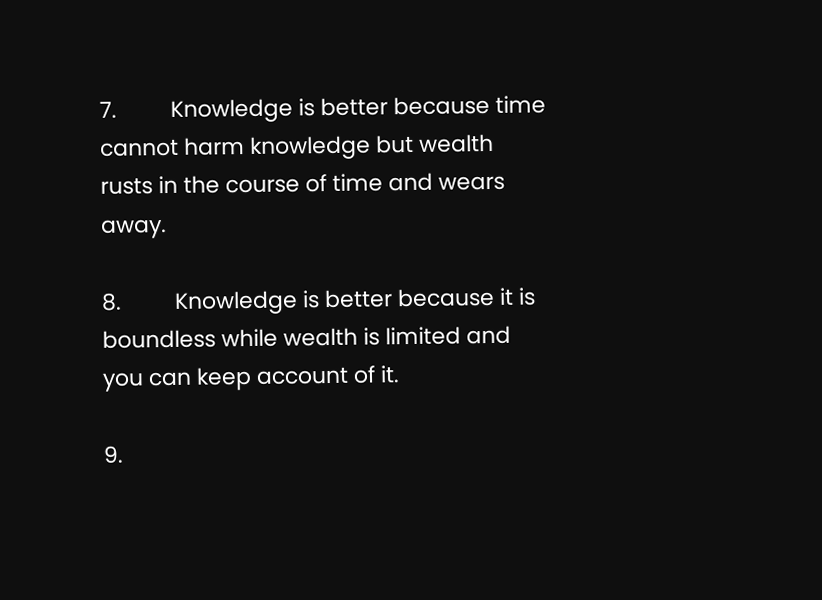7.         Knowledge is better because time cannot harm knowledge but wealth rusts in the course of time and wears away.

8.         Knowledge is better because it is boundless while wealth is limited and you can keep account of it.

9.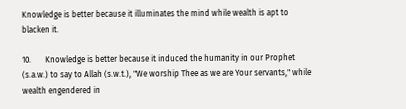Knowledge is better because it illuminates the mind while wealth is apt to blacken it.

10.       Knowledge is better because it induced the humanity in our Prophet (s.a.w.) to say to Allah (s.w.t.), "We worship Thee as we are Your servants," while wealth engendered in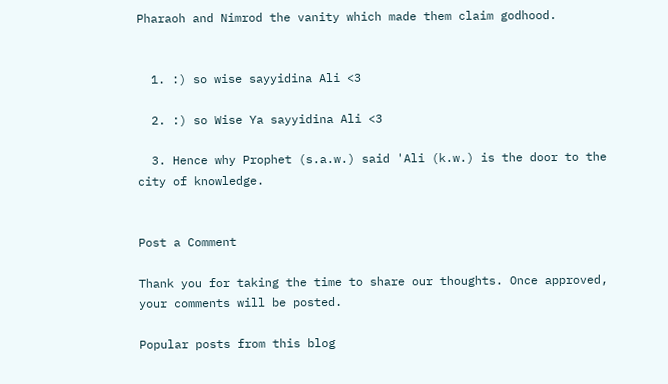Pharaoh and Nimrod the vanity which made them claim godhood.


  1. :) so wise sayyidina Ali <3

  2. :) so Wise Ya sayyidina Ali <3

  3. Hence why Prophet (s.a.w.) said 'Ali (k.w.) is the door to the city of knowledge.


Post a Comment

Thank you for taking the time to share our thoughts. Once approved, your comments will be posted.

Popular posts from this blog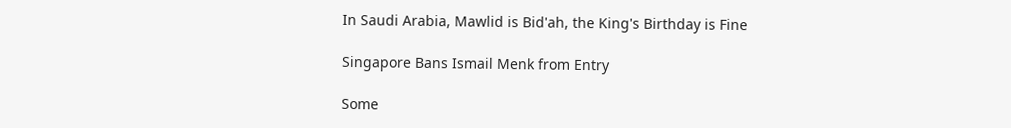In Saudi Arabia, Mawlid is Bid'ah, the King's Birthday is Fine

Singapore Bans Ismail Menk from Entry

Some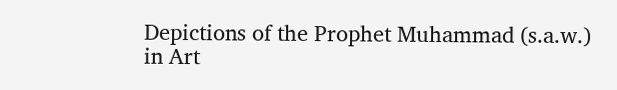Depictions of the Prophet Muhammad (s.a.w.) in Art